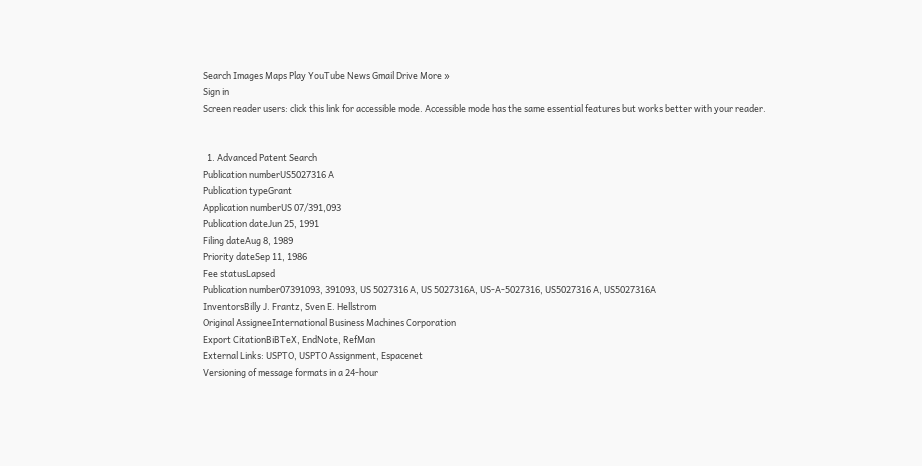Search Images Maps Play YouTube News Gmail Drive More »
Sign in
Screen reader users: click this link for accessible mode. Accessible mode has the same essential features but works better with your reader.


  1. Advanced Patent Search
Publication numberUS5027316 A
Publication typeGrant
Application numberUS 07/391,093
Publication dateJun 25, 1991
Filing dateAug 8, 1989
Priority dateSep 11, 1986
Fee statusLapsed
Publication number07391093, 391093, US 5027316 A, US 5027316A, US-A-5027316, US5027316 A, US5027316A
InventorsBilly J. Frantz, Sven E. Hellstrom
Original AssigneeInternational Business Machines Corporation
Export CitationBiBTeX, EndNote, RefMan
External Links: USPTO, USPTO Assignment, Espacenet
Versioning of message formats in a 24-hour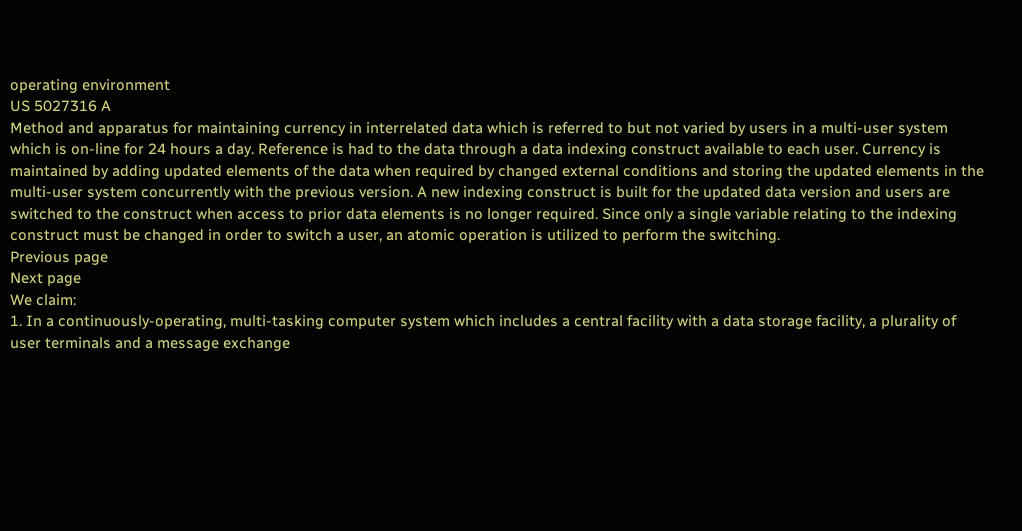operating environment
US 5027316 A
Method and apparatus for maintaining currency in interrelated data which is referred to but not varied by users in a multi-user system which is on-line for 24 hours a day. Reference is had to the data through a data indexing construct available to each user. Currency is maintained by adding updated elements of the data when required by changed external conditions and storing the updated elements in the multi-user system concurrently with the previous version. A new indexing construct is built for the updated data version and users are switched to the construct when access to prior data elements is no longer required. Since only a single variable relating to the indexing construct must be changed in order to switch a user, an atomic operation is utilized to perform the switching.
Previous page
Next page
We claim:
1. In a continuously-operating, multi-tasking computer system which includes a central facility with a data storage facility, a plurality of user terminals and a message exchange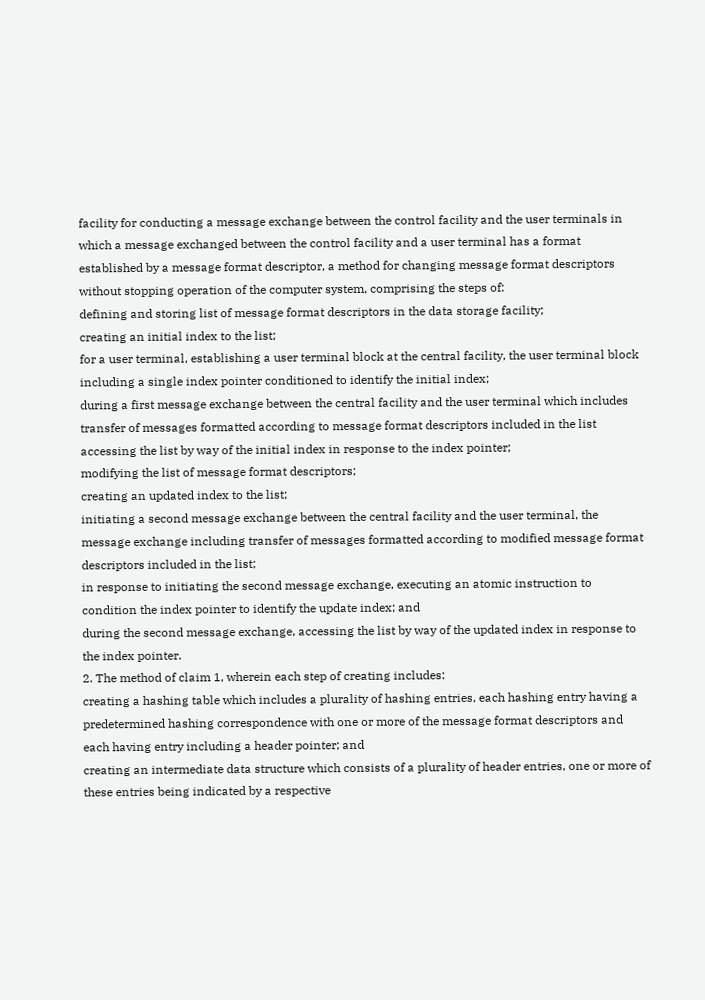facility for conducting a message exchange between the control facility and the user terminals in which a message exchanged between the control facility and a user terminal has a format established by a message format descriptor, a method for changing message format descriptors without stopping operation of the computer system, comprising the steps of:
defining and storing list of message format descriptors in the data storage facility;
creating an initial index to the list;
for a user terminal, establishing a user terminal block at the central facility, the user terminal block including a single index pointer conditioned to identify the initial index;
during a first message exchange between the central facility and the user terminal which includes transfer of messages formatted according to message format descriptors included in the list accessing the list by way of the initial index in response to the index pointer;
modifying the list of message format descriptors;
creating an updated index to the list;
initiating a second message exchange between the central facility and the user terminal, the message exchange including transfer of messages formatted according to modified message format descriptors included in the list;
in response to initiating the second message exchange, executing an atomic instruction to condition the index pointer to identify the update index; and
during the second message exchange, accessing the list by way of the updated index in response to the index pointer.
2. The method of claim 1, wherein each step of creating includes:
creating a hashing table which includes a plurality of hashing entries, each hashing entry having a predetermined hashing correspondence with one or more of the message format descriptors and each having entry including a header pointer; and
creating an intermediate data structure which consists of a plurality of header entries, one or more of these entries being indicated by a respective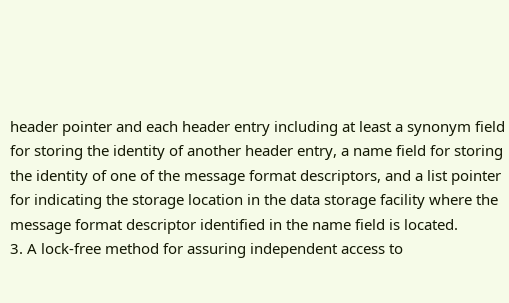header pointer and each header entry including at least a synonym field for storing the identity of another header entry, a name field for storing the identity of one of the message format descriptors, and a list pointer for indicating the storage location in the data storage facility where the message format descriptor identified in the name field is located.
3. A lock-free method for assuring independent access to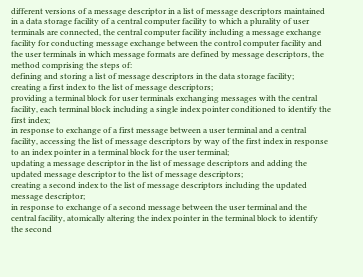different versions of a message descriptor in a list of message descriptors maintained in a data storage facility of a central computer facility to which a plurality of user terminals are connected, the central computer facility including a message exchange facility for conducting message exchange between the control computer facility and the user terminals in which message formats are defined by message descriptors, the method comprising the steps of:
defining and storing a list of message descriptors in the data storage facility;
creating a first index to the list of message descriptors;
providing a terminal block for user terminals exchanging messages with the central facility, each terminal block including a single index pointer conditioned to identify the first index;
in response to exchange of a first message between a user terminal and a central facility, accessing the list of message descriptors by way of the first index in response to an index pointer in a terminal block for the user terminal;
updating a message descriptor in the list of message descriptors and adding the updated message descriptor to the list of message descriptors;
creating a second index to the list of message descriptors including the updated message descriptor;
in response to exchange of a second message between the user terminal and the central facility, atomically altering the index pointer in the terminal block to identify the second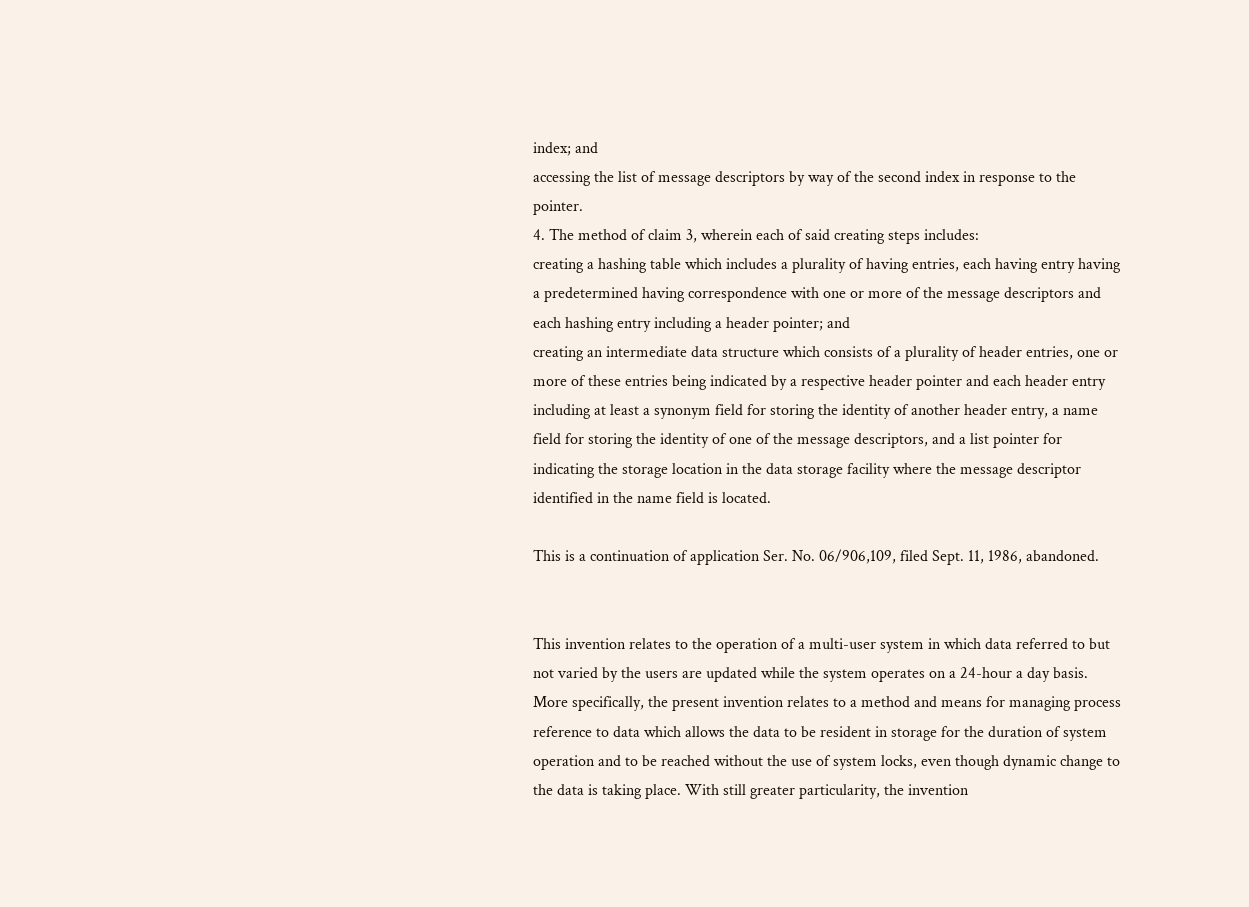index; and
accessing the list of message descriptors by way of the second index in response to the pointer.
4. The method of claim 3, wherein each of said creating steps includes:
creating a hashing table which includes a plurality of having entries, each having entry having a predetermined having correspondence with one or more of the message descriptors and each hashing entry including a header pointer; and
creating an intermediate data structure which consists of a plurality of header entries, one or more of these entries being indicated by a respective header pointer and each header entry including at least a synonym field for storing the identity of another header entry, a name field for storing the identity of one of the message descriptors, and a list pointer for indicating the storage location in the data storage facility where the message descriptor identified in the name field is located.

This is a continuation of application Ser. No. 06/906,109, filed Sept. 11, 1986, abandoned.


This invention relates to the operation of a multi-user system in which data referred to but not varied by the users are updated while the system operates on a 24-hour a day basis. More specifically, the present invention relates to a method and means for managing process reference to data which allows the data to be resident in storage for the duration of system operation and to be reached without the use of system locks, even though dynamic change to the data is taking place. With still greater particularity, the invention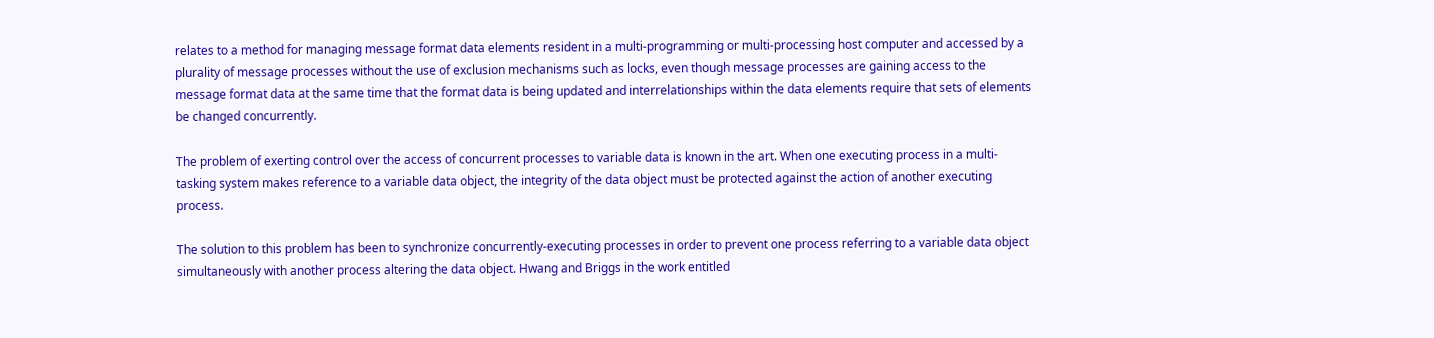relates to a method for managing message format data elements resident in a multi-programming or multi-processing host computer and accessed by a plurality of message processes without the use of exclusion mechanisms such as locks, even though message processes are gaining access to the message format data at the same time that the format data is being updated and interrelationships within the data elements require that sets of elements be changed concurrently.

The problem of exerting control over the access of concurrent processes to variable data is known in the art. When one executing process in a multi-tasking system makes reference to a variable data object, the integrity of the data object must be protected against the action of another executing process.

The solution to this problem has been to synchronize concurrently-executing processes in order to prevent one process referring to a variable data object simultaneously with another process altering the data object. Hwang and Briggs in the work entitled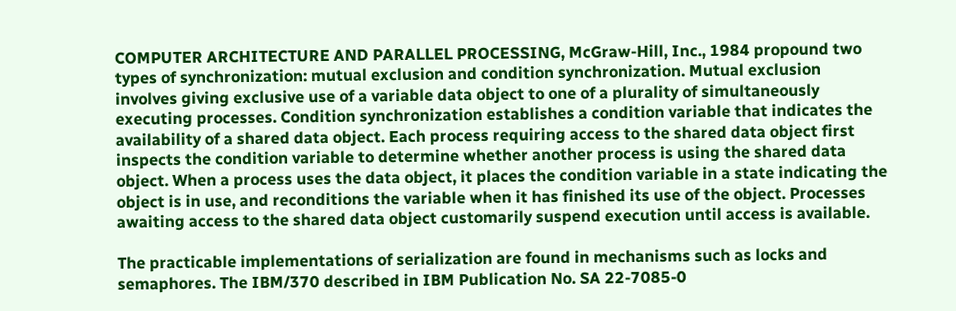COMPUTER ARCHITECTURE AND PARALLEL PROCESSING, McGraw-Hill, Inc., 1984 propound two types of synchronization: mutual exclusion and condition synchronization. Mutual exclusion involves giving exclusive use of a variable data object to one of a plurality of simultaneously executing processes. Condition synchronization establishes a condition variable that indicates the availability of a shared data object. Each process requiring access to the shared data object first inspects the condition variable to determine whether another process is using the shared data object. When a process uses the data object, it places the condition variable in a state indicating the object is in use, and reconditions the variable when it has finished its use of the object. Processes awaiting access to the shared data object customarily suspend execution until access is available.

The practicable implementations of serialization are found in mechanisms such as locks and semaphores. The IBM/370 described in IBM Publication No. SA 22-7085-0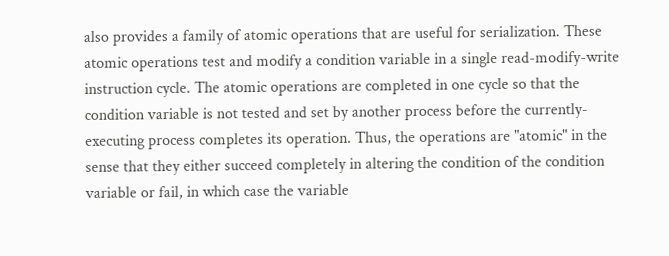also provides a family of atomic operations that are useful for serialization. These atomic operations test and modify a condition variable in a single read-modify-write instruction cycle. The atomic operations are completed in one cycle so that the condition variable is not tested and set by another process before the currently-executing process completes its operation. Thus, the operations are "atomic" in the sense that they either succeed completely in altering the condition of the condition variable or fail, in which case the variable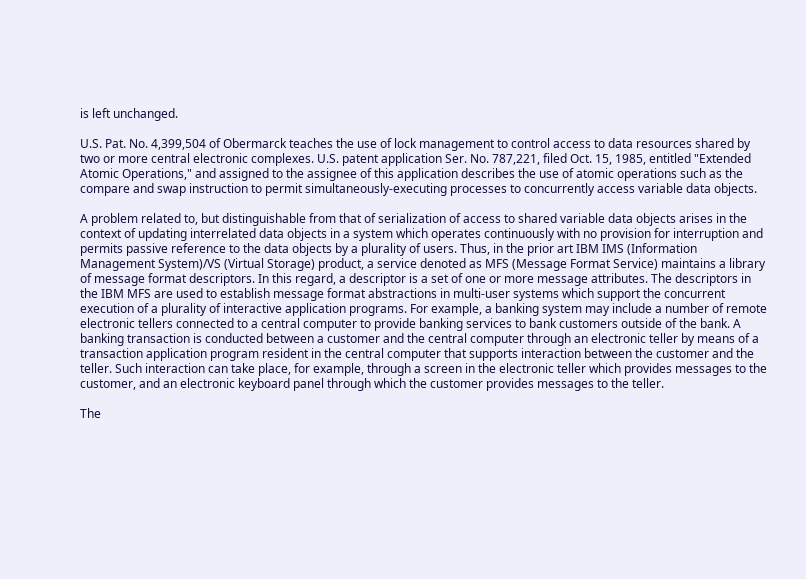is left unchanged.

U.S. Pat. No. 4,399,504 of Obermarck teaches the use of lock management to control access to data resources shared by two or more central electronic complexes. U.S. patent application Ser. No. 787,221, filed Oct. 15, 1985, entitled "Extended Atomic Operations," and assigned to the assignee of this application describes the use of atomic operations such as the compare and swap instruction to permit simultaneously-executing processes to concurrently access variable data objects.

A problem related to, but distinguishable from that of serialization of access to shared variable data objects arises in the context of updating interrelated data objects in a system which operates continuously with no provision for interruption and permits passive reference to the data objects by a plurality of users. Thus, in the prior art IBM IMS (Information Management System)/VS (Virtual Storage) product, a service denoted as MFS (Message Format Service) maintains a library of message format descriptors. In this regard, a descriptor is a set of one or more message attributes. The descriptors in the IBM MFS are used to establish message format abstractions in multi-user systems which support the concurrent execution of a plurality of interactive application programs. For example, a banking system may include a number of remote electronic tellers connected to a central computer to provide banking services to bank customers outside of the bank. A banking transaction is conducted between a customer and the central computer through an electronic teller by means of a transaction application program resident in the central computer that supports interaction between the customer and the teller. Such interaction can take place, for example, through a screen in the electronic teller which provides messages to the customer, and an electronic keyboard panel through which the customer provides messages to the teller.

The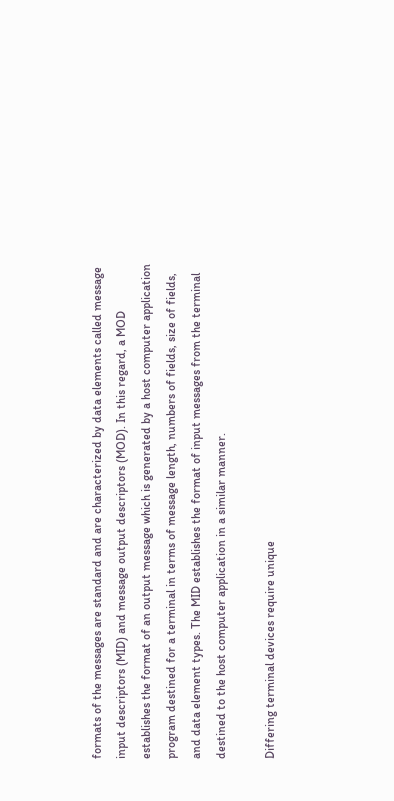formats of the messages are standard and are characterized by data elements called message input descriptors (MID) and message output descriptors (MOD). In this regard, a MOD establishes the format of an output message which is generated by a host computer application program destined for a terminal in terms of message length, numbers of fields, size of fields, and data element types. The MID establishes the format of input messages from the terminal destined to the host computer application in a similar manner.

Differing terminal devices require unique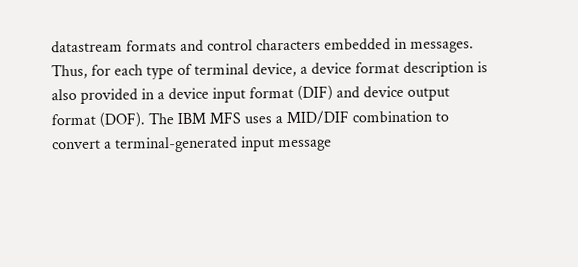datastream formats and control characters embedded in messages. Thus, for each type of terminal device, a device format description is also provided in a device input format (DIF) and device output format (DOF). The IBM MFS uses a MID/DIF combination to convert a terminal-generated input message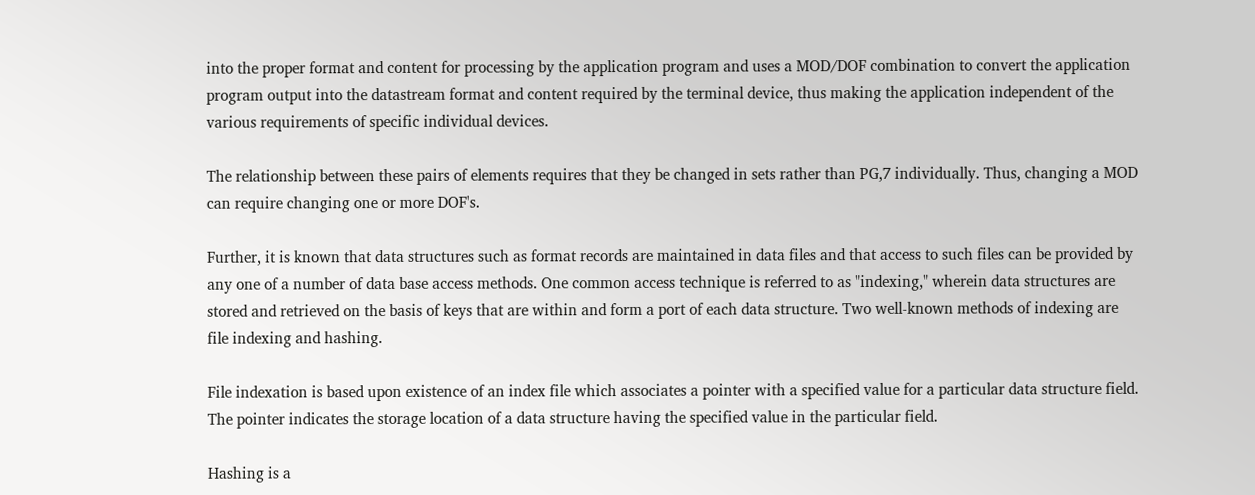into the proper format and content for processing by the application program and uses a MOD/DOF combination to convert the application program output into the datastream format and content required by the terminal device, thus making the application independent of the various requirements of specific individual devices.

The relationship between these pairs of elements requires that they be changed in sets rather than PG,7 individually. Thus, changing a MOD can require changing one or more DOF's.

Further, it is known that data structures such as format records are maintained in data files and that access to such files can be provided by any one of a number of data base access methods. One common access technique is referred to as "indexing," wherein data structures are stored and retrieved on the basis of keys that are within and form a port of each data structure. Two well-known methods of indexing are file indexing and hashing.

File indexation is based upon existence of an index file which associates a pointer with a specified value for a particular data structure field. The pointer indicates the storage location of a data structure having the specified value in the particular field.

Hashing is a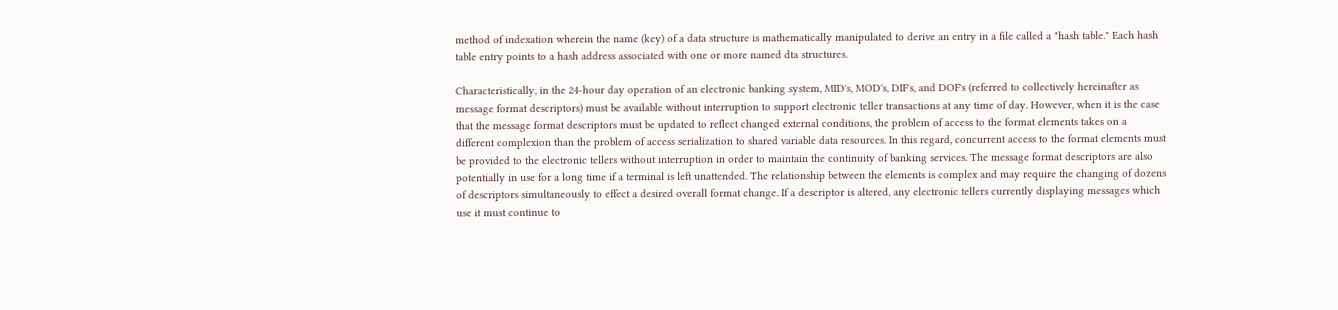method of indexation wherein the name (key) of a data structure is mathematically manipulated to derive an entry in a file called a "hash table." Each hash table entry points to a hash address associated with one or more named dta structures.

Characteristically, in the 24-hour day operation of an electronic banking system, MID's, MOD's, DIF's, and DOF's (referred to collectively hereinafter as message format descriptors) must be available without interruption to support electronic teller transactions at any time of day. However, when it is the case that the message format descriptors must be updated to reflect changed external conditions, the problem of access to the format elements takes on a different complexion than the problem of access serialization to shared variable data resources. In this regard, concurrent access to the format elements must be provided to the electronic tellers without interruption in order to maintain the continuity of banking services. The message format descriptors are also potentially in use for a long time if a terminal is left unattended. The relationship between the elements is complex and may require the changing of dozens of descriptors simultaneously to effect a desired overall format change. If a descriptor is altered, any electronic tellers currently displaying messages which use it must continue to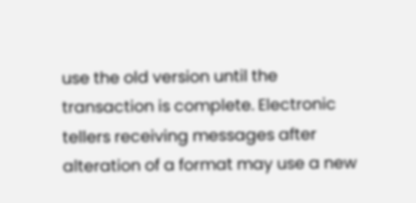use the old version until the transaction is complete. Electronic tellers receiving messages after alteration of a format may use a new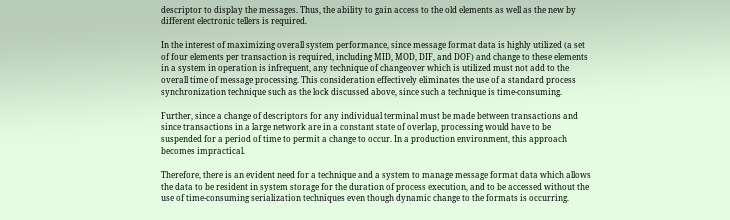descriptor to display the messages. Thus, the ability to gain access to the old elements as well as the new by different electronic tellers is required.

In the interest of maximizing overall system performance, since message format data is highly utilized (a set of four elements per transaction is required, including MID, MOD, DIF, and DOF) and change to these elements in a system in operation is infrequent, any technique of changeover which is utilized must not add to the overall time of message processing. This consideration effectively eliminates the use of a standard process synchronization technique such as the lock discussed above, since such a technique is time-consuming.

Further, since a change of descriptors for any individual terminal must be made between transactions and since transactions in a large network are in a constant state of overlap, processing would have to be suspended for a period of time to permit a change to occur. In a production environment, this approach becomes impractical.

Therefore, there is an evident need for a technique and a system to manage message format data which allows the data to be resident in system storage for the duration of process execution, and to be accessed without the use of time-consuming serialization techniques even though dynamic change to the formats is occurring.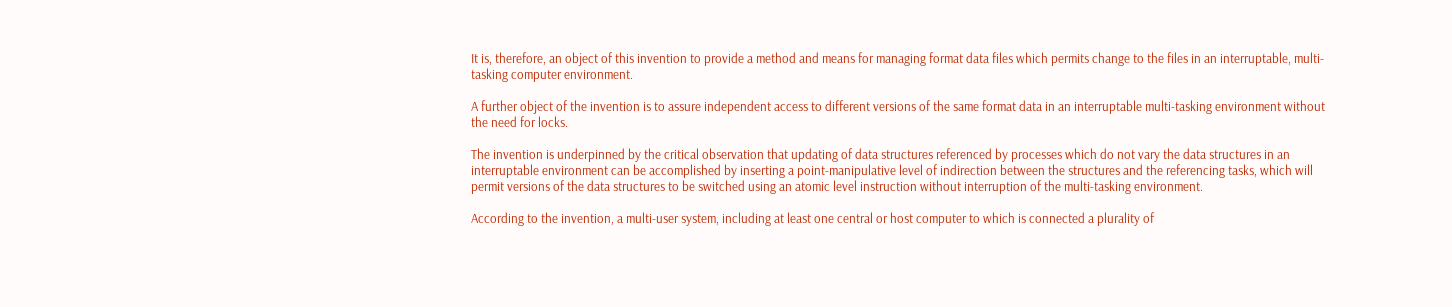It is, therefore, an object of this invention to provide a method and means for managing format data files which permits change to the files in an interruptable, multi-tasking computer environment.

A further object of the invention is to assure independent access to different versions of the same format data in an interruptable multi-tasking environment without the need for locks.

The invention is underpinned by the critical observation that updating of data structures referenced by processes which do not vary the data structures in an interruptable environment can be accomplished by inserting a point-manipulative level of indirection between the structures and the referencing tasks, which will permit versions of the data structures to be switched using an atomic level instruction without interruption of the multi-tasking environment.

According to the invention, a multi-user system, including at least one central or host computer to which is connected a plurality of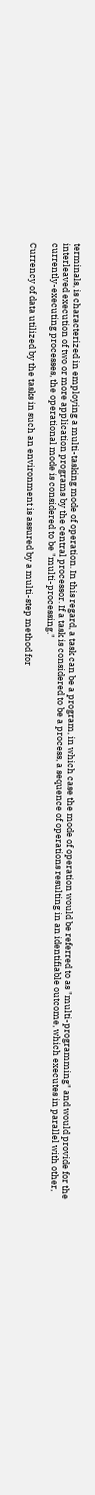terminals, is characterized in employing a multi-tasking mode of operation. In this regard, a task can be a program, in which case the mode of operation would be referred to as "multi-programming" and would provide for the interleaved execution of two or more application programs by the central processor. If a task is considered to be a process, a sequence of operations resulting in an identifiable outcome, which executes in parallel with other, currently-executing processes, the operational mode is considered to be "multi-processing."

Currency of data utilized by the tasks in such an environment is assured by a multi-step method for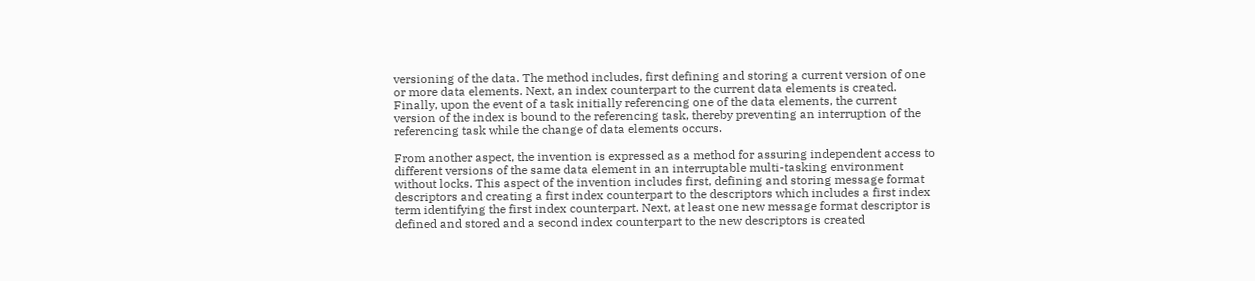versioning of the data. The method includes, first defining and storing a current version of one or more data elements. Next, an index counterpart to the current data elements is created. Finally, upon the event of a task initially referencing one of the data elements, the current version of the index is bound to the referencing task, thereby preventing an interruption of the referencing task while the change of data elements occurs.

From another aspect, the invention is expressed as a method for assuring independent access to different versions of the same data element in an interruptable multi-tasking environment without locks. This aspect of the invention includes first, defining and storing message format descriptors and creating a first index counterpart to the descriptors which includes a first index term identifying the first index counterpart. Next, at least one new message format descriptor is defined and stored and a second index counterpart to the new descriptors is created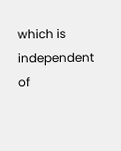which is independent of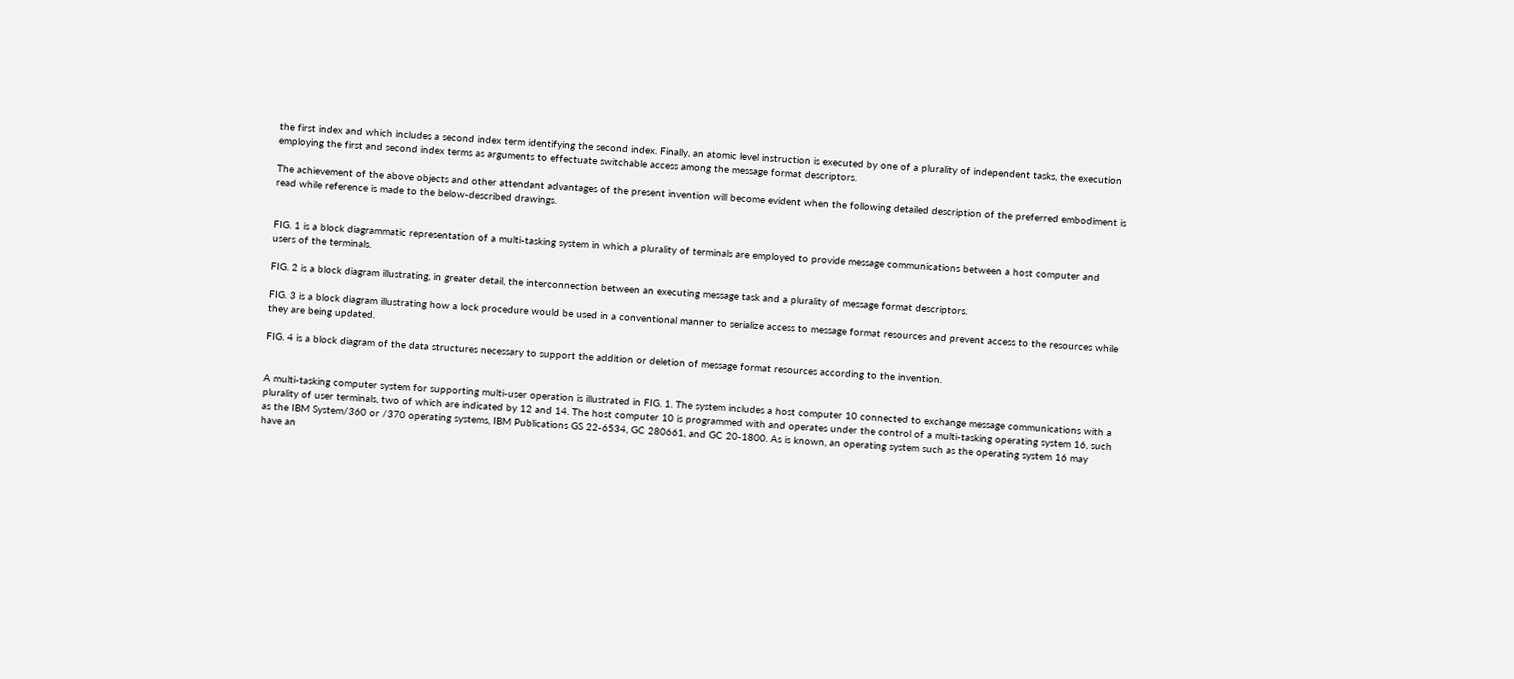the first index and which includes a second index term identifying the second index. Finally, an atomic level instruction is executed by one of a plurality of independent tasks, the execution employing the first and second index terms as arguments to effectuate switchable access among the message format descriptors.

The achievement of the above objects and other attendant advantages of the present invention will become evident when the following detailed description of the preferred embodiment is read while reference is made to the below-described drawings.


FIG. 1 is a block diagrammatic representation of a multi-tasking system in which a plurality of terminals are employed to provide message communications between a host computer and users of the terminals.

FIG. 2 is a block diagram illustrating, in greater detail, the interconnection between an executing message task and a plurality of message format descriptors.

FIG. 3 is a block diagram illustrating how a lock procedure would be used in a conventional manner to serialize access to message format resources and prevent access to the resources while they are being updated.

FIG. 4 is a block diagram of the data structures necessary to support the addition or deletion of message format resources according to the invention.


A multi-tasking computer system for supporting multi-user operation is illustrated in FIG. 1. The system includes a host computer 10 connected to exchange message communications with a plurality of user terminals, two of which are indicated by 12 and 14. The host computer 10 is programmed with and operates under the control of a multi-tasking operating system 16, such as the IBM System/360 or /370 operating systems, IBM Publications GS 22-6534, GC 280661, and GC 20-1800. As is known, an operating system such as the operating system 16 may have an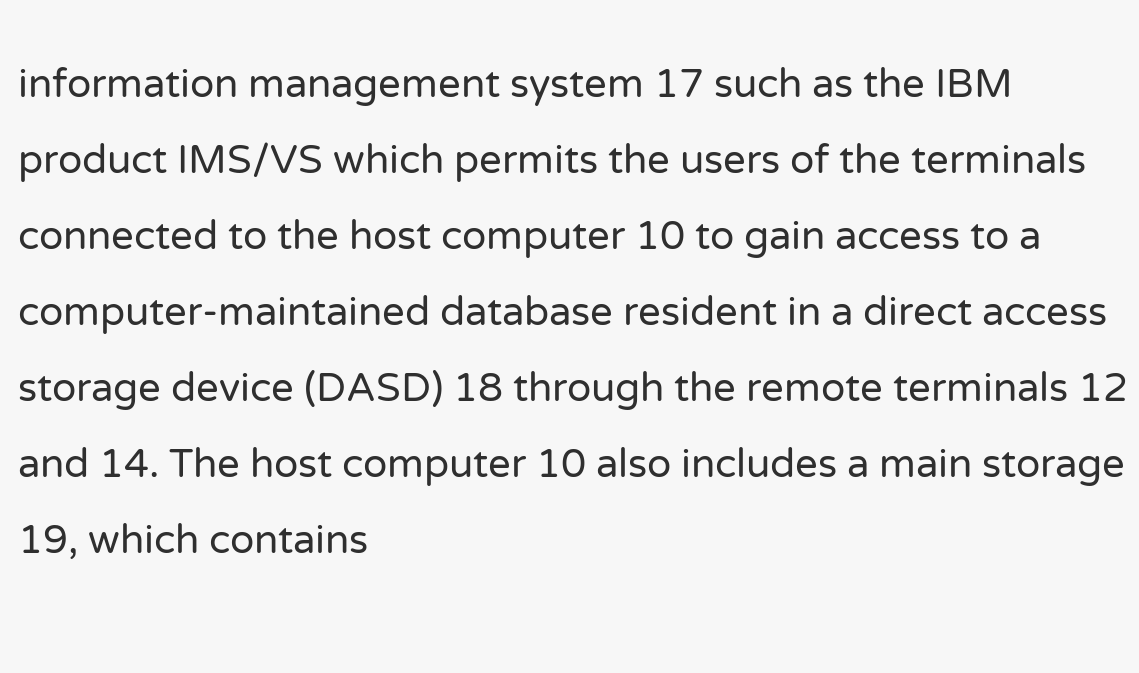information management system 17 such as the IBM product IMS/VS which permits the users of the terminals connected to the host computer 10 to gain access to a computer-maintained database resident in a direct access storage device (DASD) 18 through the remote terminals 12 and 14. The host computer 10 also includes a main storage 19, which contains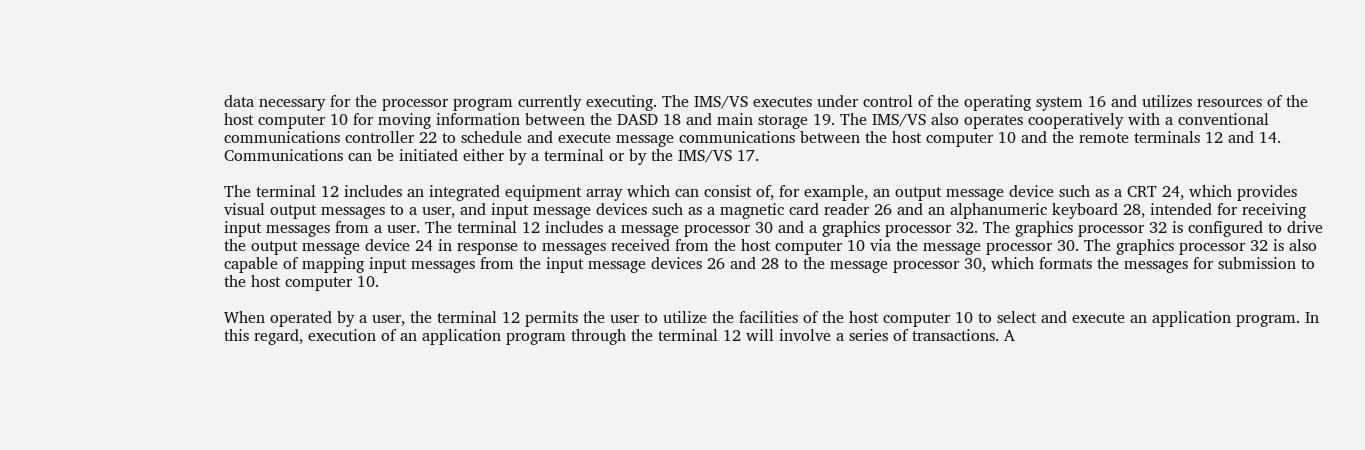data necessary for the processor program currently executing. The IMS/VS executes under control of the operating system 16 and utilizes resources of the host computer 10 for moving information between the DASD 18 and main storage 19. The IMS/VS also operates cooperatively with a conventional communications controller 22 to schedule and execute message communications between the host computer 10 and the remote terminals 12 and 14. Communications can be initiated either by a terminal or by the IMS/VS 17.

The terminal 12 includes an integrated equipment array which can consist of, for example, an output message device such as a CRT 24, which provides visual output messages to a user, and input message devices such as a magnetic card reader 26 and an alphanumeric keyboard 28, intended for receiving input messages from a user. The terminal 12 includes a message processor 30 and a graphics processor 32. The graphics processor 32 is configured to drive the output message device 24 in response to messages received from the host computer 10 via the message processor 30. The graphics processor 32 is also capable of mapping input messages from the input message devices 26 and 28 to the message processor 30, which formats the messages for submission to the host computer 10.

When operated by a user, the terminal 12 permits the user to utilize the facilities of the host computer 10 to select and execute an application program. In this regard, execution of an application program through the terminal 12 will involve a series of transactions. A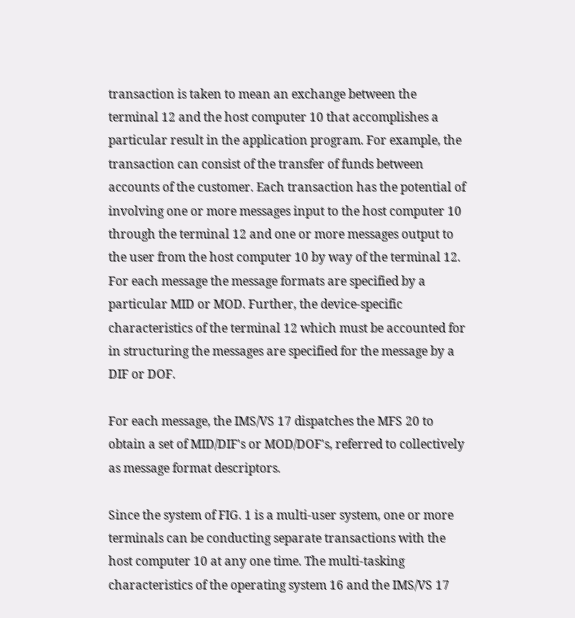transaction is taken to mean an exchange between the terminal 12 and the host computer 10 that accomplishes a particular result in the application program. For example, the transaction can consist of the transfer of funds between accounts of the customer. Each transaction has the potential of involving one or more messages input to the host computer 10 through the terminal 12 and one or more messages output to the user from the host computer 10 by way of the terminal 12. For each message the message formats are specified by a particular MID or MOD. Further, the device-specific characteristics of the terminal 12 which must be accounted for in structuring the messages are specified for the message by a DIF or DOF.

For each message, the IMS/VS 17 dispatches the MFS 20 to obtain a set of MID/DIF's or MOD/DOF's, referred to collectively as message format descriptors.

Since the system of FIG. 1 is a multi-user system, one or more terminals can be conducting separate transactions with the host computer 10 at any one time. The multi-tasking characteristics of the operating system 16 and the IMS/VS 17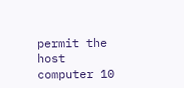permit the host computer 10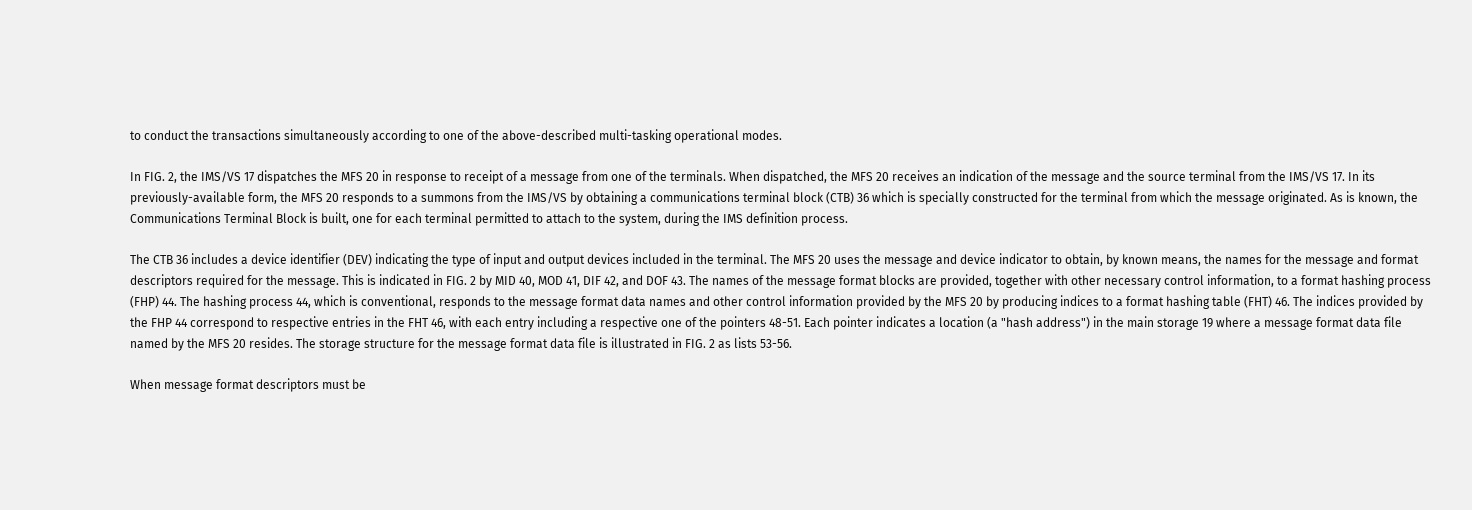to conduct the transactions simultaneously according to one of the above-described multi-tasking operational modes.

In FIG. 2, the IMS/VS 17 dispatches the MFS 20 in response to receipt of a message from one of the terminals. When dispatched, the MFS 20 receives an indication of the message and the source terminal from the IMS/VS 17. In its previously-available form, the MFS 20 responds to a summons from the IMS/VS by obtaining a communications terminal block (CTB) 36 which is specially constructed for the terminal from which the message originated. As is known, the Communications Terminal Block is built, one for each terminal permitted to attach to the system, during the IMS definition process.

The CTB 36 includes a device identifier (DEV) indicating the type of input and output devices included in the terminal. The MFS 20 uses the message and device indicator to obtain, by known means, the names for the message and format descriptors required for the message. This is indicated in FIG. 2 by MID 40, MOD 41, DIF 42, and DOF 43. The names of the message format blocks are provided, together with other necessary control information, to a format hashing process (FHP) 44. The hashing process 44, which is conventional, responds to the message format data names and other control information provided by the MFS 20 by producing indices to a format hashing table (FHT) 46. The indices provided by the FHP 44 correspond to respective entries in the FHT 46, with each entry including a respective one of the pointers 48-51. Each pointer indicates a location (a "hash address") in the main storage 19 where a message format data file named by the MFS 20 resides. The storage structure for the message format data file is illustrated in FIG. 2 as lists 53-56.

When message format descriptors must be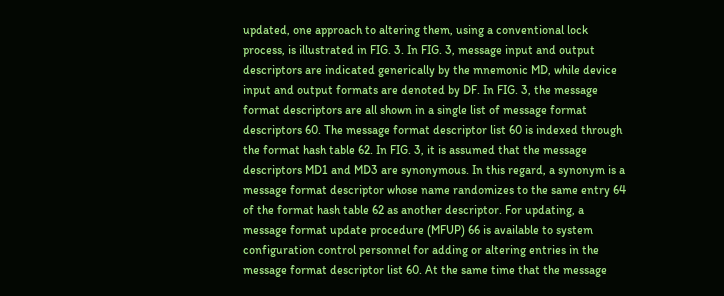updated, one approach to altering them, using a conventional lock process, is illustrated in FIG. 3. In FIG. 3, message input and output descriptors are indicated generically by the mnemonic MD, while device input and output formats are denoted by DF. In FIG. 3, the message format descriptors are all shown in a single list of message format descriptors 60. The message format descriptor list 60 is indexed through the format hash table 62. In FIG. 3, it is assumed that the message descriptors MD1 and MD3 are synonymous. In this regard, a synonym is a message format descriptor whose name randomizes to the same entry 64 of the format hash table 62 as another descriptor. For updating, a message format update procedure (MFUP) 66 is available to system configuration control personnel for adding or altering entries in the message format descriptor list 60. At the same time that the message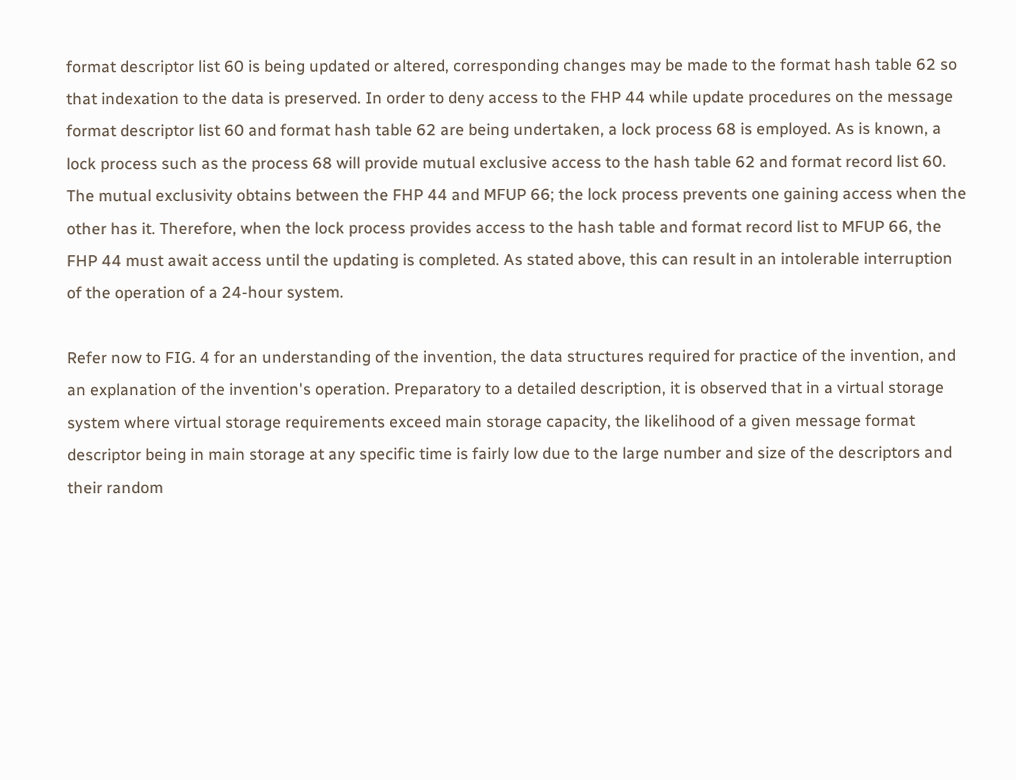format descriptor list 60 is being updated or altered, corresponding changes may be made to the format hash table 62 so that indexation to the data is preserved. In order to deny access to the FHP 44 while update procedures on the message format descriptor list 60 and format hash table 62 are being undertaken, a lock process 68 is employed. As is known, a lock process such as the process 68 will provide mutual exclusive access to the hash table 62 and format record list 60. The mutual exclusivity obtains between the FHP 44 and MFUP 66; the lock process prevents one gaining access when the other has it. Therefore, when the lock process provides access to the hash table and format record list to MFUP 66, the FHP 44 must await access until the updating is completed. As stated above, this can result in an intolerable interruption of the operation of a 24-hour system.

Refer now to FIG. 4 for an understanding of the invention, the data structures required for practice of the invention, and an explanation of the invention's operation. Preparatory to a detailed description, it is observed that in a virtual storage system where virtual storage requirements exceed main storage capacity, the likelihood of a given message format descriptor being in main storage at any specific time is fairly low due to the large number and size of the descriptors and their random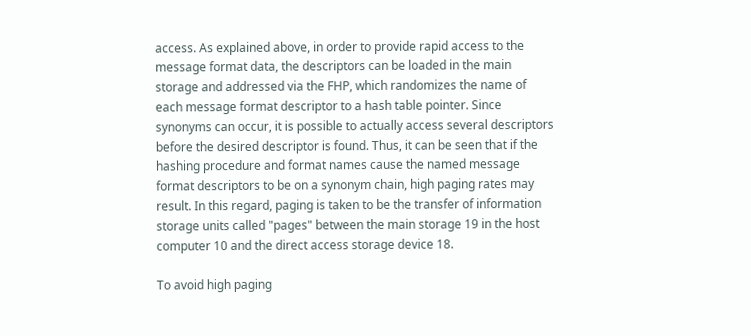access. As explained above, in order to provide rapid access to the message format data, the descriptors can be loaded in the main storage and addressed via the FHP, which randomizes the name of each message format descriptor to a hash table pointer. Since synonyms can occur, it is possible to actually access several descriptors before the desired descriptor is found. Thus, it can be seen that if the hashing procedure and format names cause the named message format descriptors to be on a synonym chain, high paging rates may result. In this regard, paging is taken to be the transfer of information storage units called "pages" between the main storage 19 in the host computer 10 and the direct access storage device 18.

To avoid high paging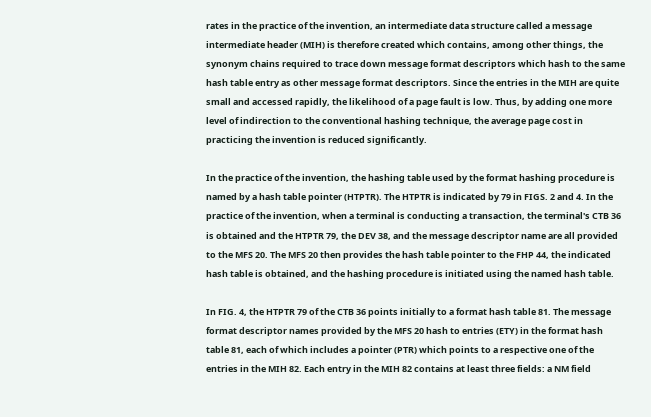rates in the practice of the invention, an intermediate data structure called a message intermediate header (MIH) is therefore created which contains, among other things, the synonym chains required to trace down message format descriptors which hash to the same hash table entry as other message format descriptors. Since the entries in the MIH are quite small and accessed rapidly, the likelihood of a page fault is low. Thus, by adding one more level of indirection to the conventional hashing technique, the average page cost in practicing the invention is reduced significantly.

In the practice of the invention, the hashing table used by the format hashing procedure is named by a hash table pointer (HTPTR). The HTPTR is indicated by 79 in FIGS. 2 and 4. In the practice of the invention, when a terminal is conducting a transaction, the terminal's CTB 36 is obtained and the HTPTR 79, the DEV 38, and the message descriptor name are all provided to the MFS 20. The MFS 20 then provides the hash table pointer to the FHP 44, the indicated hash table is obtained, and the hashing procedure is initiated using the named hash table.

In FIG. 4, the HTPTR 79 of the CTB 36 points initially to a format hash table 81. The message format descriptor names provided by the MFS 20 hash to entries (ETY) in the format hash table 81, each of which includes a pointer (PTR) which points to a respective one of the entries in the MIH 82. Each entry in the MIH 82 contains at least three fields: a NM field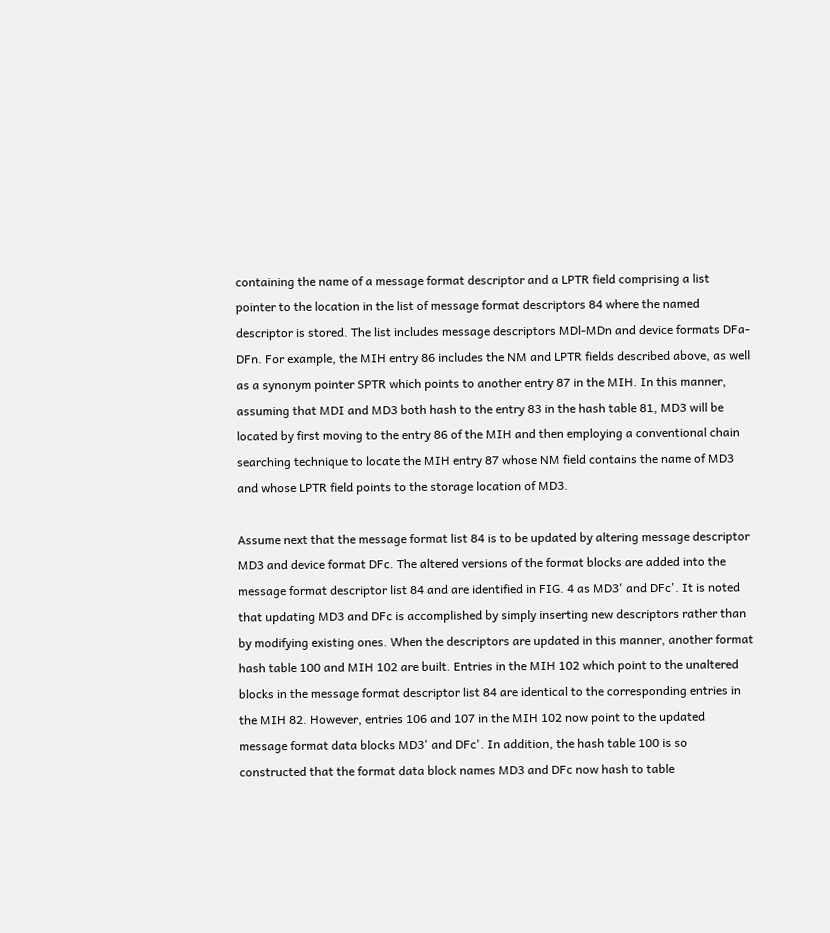containing the name of a message format descriptor and a LPTR field comprising a list pointer to the location in the list of message format descriptors 84 where the named descriptor is stored. The list includes message descriptors MDl-MDn and device formats DFa-DFn. For example, the MIH entry 86 includes the NM and LPTR fields described above, as well as a synonym pointer SPTR which points to another entry 87 in the MIH. In this manner, assuming that MDI and MD3 both hash to the entry 83 in the hash table 81, MD3 will be located by first moving to the entry 86 of the MIH and then employing a conventional chain searching technique to locate the MIH entry 87 whose NM field contains the name of MD3 and whose LPTR field points to the storage location of MD3.

Assume next that the message format list 84 is to be updated by altering message descriptor MD3 and device format DFc. The altered versions of the format blocks are added into the message format descriptor list 84 and are identified in FIG. 4 as MD3' and DFc'. It is noted that updating MD3 and DFc is accomplished by simply inserting new descriptors rather than by modifying existing ones. When the descriptors are updated in this manner, another format hash table 100 and MIH 102 are built. Entries in the MIH 102 which point to the unaltered blocks in the message format descriptor list 84 are identical to the corresponding entries in the MIH 82. However, entries 106 and 107 in the MIH 102 now point to the updated message format data blocks MD3' and DFc'. In addition, the hash table 100 is so constructed that the format data block names MD3 and DFc now hash to table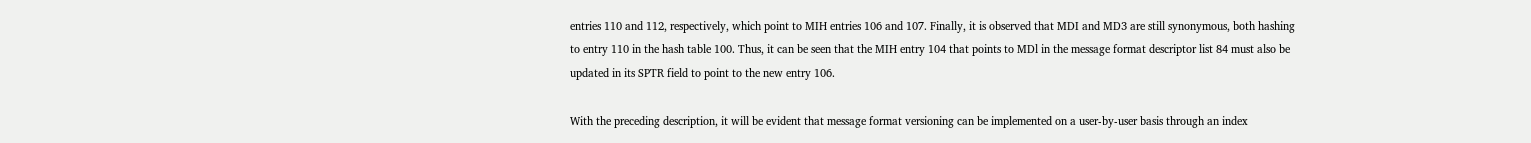entries 110 and 112, respectively, which point to MIH entries 106 and 107. Finally, it is observed that MDI and MD3 are still synonymous, both hashing to entry 110 in the hash table 100. Thus, it can be seen that the MIH entry 104 that points to MDl in the message format descriptor list 84 must also be updated in its SPTR field to point to the new entry 106.

With the preceding description, it will be evident that message format versioning can be implemented on a user-by-user basis through an index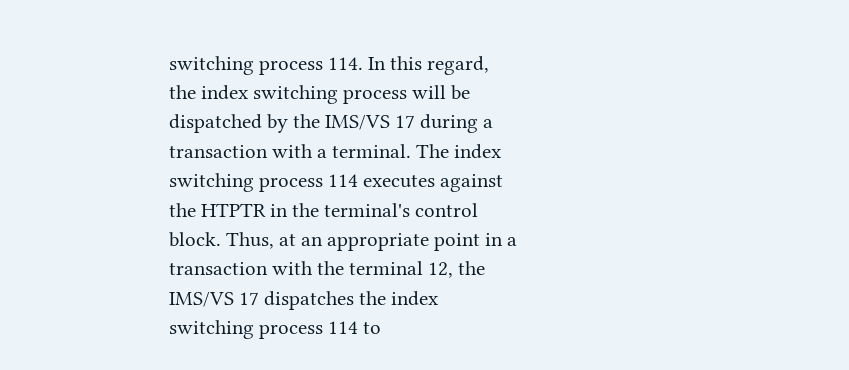switching process 114. In this regard, the index switching process will be dispatched by the IMS/VS 17 during a transaction with a terminal. The index switching process 114 executes against the HTPTR in the terminal's control block. Thus, at an appropriate point in a transaction with the terminal 12, the IMS/VS 17 dispatches the index switching process 114 to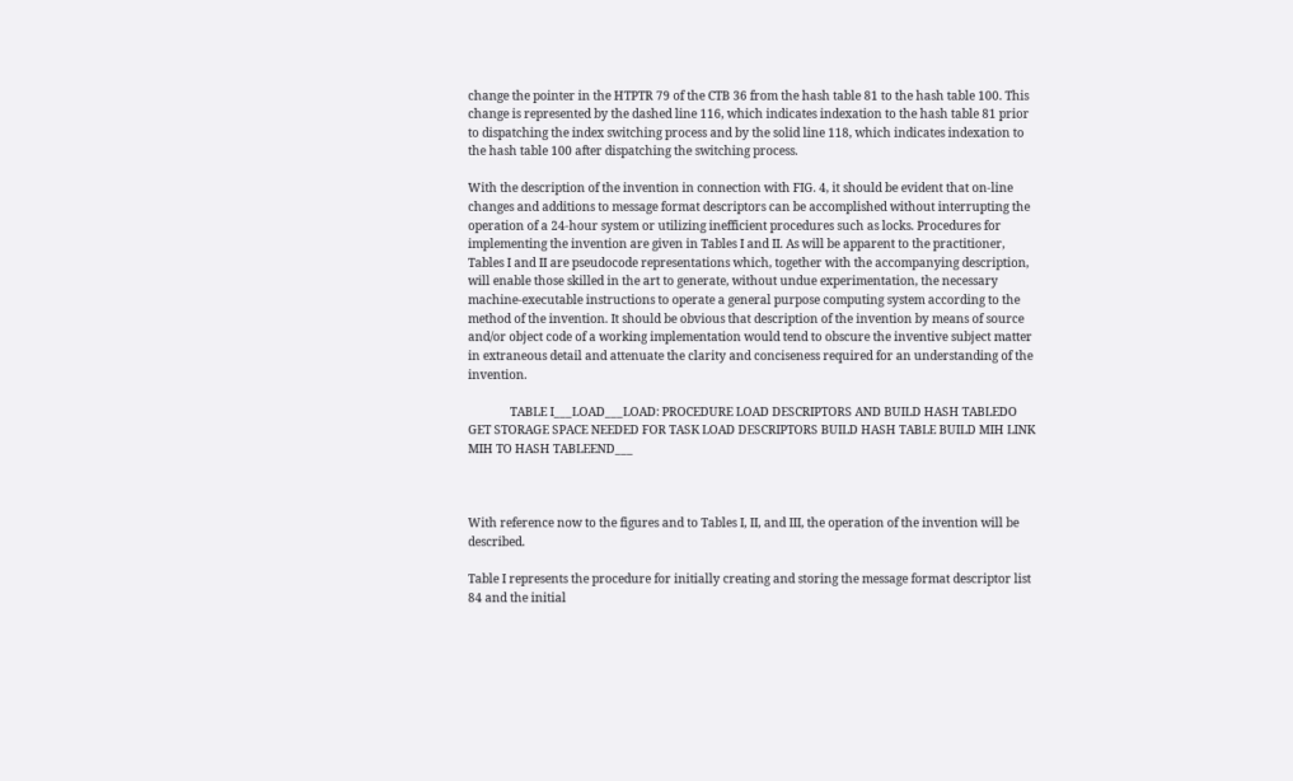change the pointer in the HTPTR 79 of the CTB 36 from the hash table 81 to the hash table 100. This change is represented by the dashed line 116, which indicates indexation to the hash table 81 prior to dispatching the index switching process and by the solid line 118, which indicates indexation to the hash table 100 after dispatching the switching process.

With the description of the invention in connection with FIG. 4, it should be evident that on-line changes and additions to message format descriptors can be accomplished without interrupting the operation of a 24-hour system or utilizing inefficient procedures such as locks. Procedures for implementing the invention are given in Tables I and II. As will be apparent to the practitioner, Tables I and II are pseudocode representations which, together with the accompanying description, will enable those skilled in the art to generate, without undue experimentation, the necessary machine-executable instructions to operate a general purpose computing system according to the method of the invention. It should be obvious that description of the invention by means of source and/or object code of a working implementation would tend to obscure the inventive subject matter in extraneous detail and attenuate the clarity and conciseness required for an understanding of the invention.

              TABLE I___LOAD___LOAD: PROCEDURE LOAD DESCRIPTORS AND BUILD HASH TABLEDO GET STORAGE SPACE NEEDED FOR TASK LOAD DESCRIPTORS BUILD HASH TABLE BUILD MIH LINK MIH TO HASH TABLEEND___



With reference now to the figures and to Tables I, II, and III, the operation of the invention will be described.

Table I represents the procedure for initially creating and storing the message format descriptor list 84 and the initial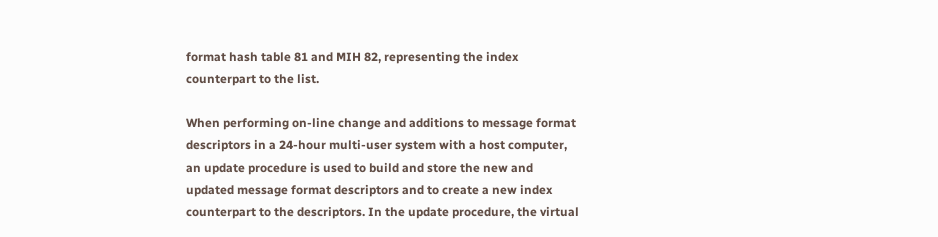format hash table 81 and MIH 82, representing the index counterpart to the list.

When performing on-line change and additions to message format descriptors in a 24-hour multi-user system with a host computer, an update procedure is used to build and store the new and updated message format descriptors and to create a new index counterpart to the descriptors. In the update procedure, the virtual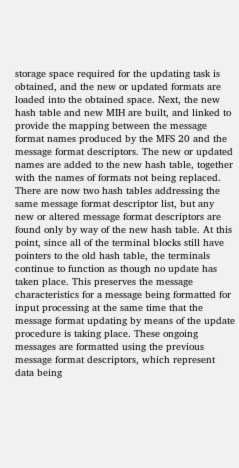storage space required for the updating task is obtained, and the new or updated formats are loaded into the obtained space. Next, the new hash table and new MIH are built, and linked to provide the mapping between the message format names produced by the MFS 20 and the message format descriptors. The new or updated names are added to the new hash table, together with the names of formats not being replaced. There are now two hash tables addressing the same message format descriptor list, but any new or altered message format descriptors are found only by way of the new hash table. At this point, since all of the terminal blocks still have pointers to the old hash table, the terminals continue to function as though no update has taken place. This preserves the message characteristics for a message being formatted for input processing at the same time that the message format updating by means of the update procedure is taking place. These ongoing messages are formatted using the previous message format descriptors, which represent data being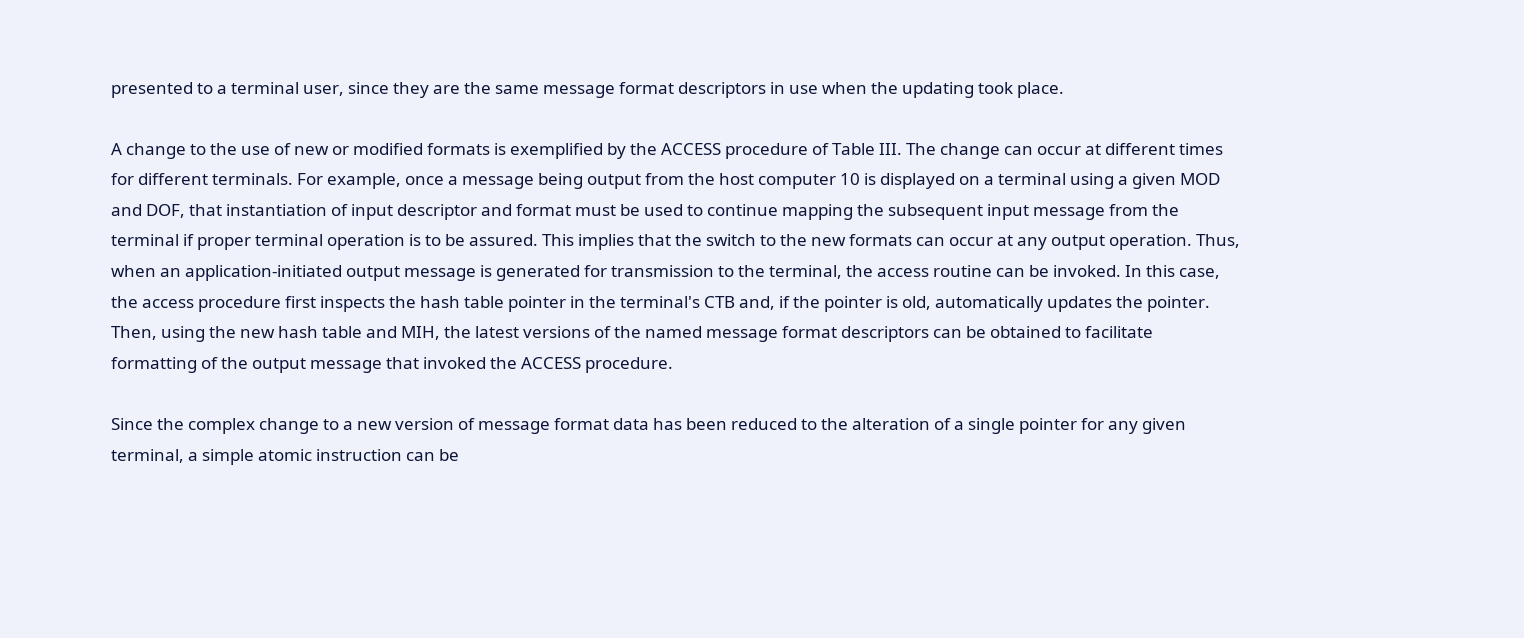presented to a terminal user, since they are the same message format descriptors in use when the updating took place.

A change to the use of new or modified formats is exemplified by the ACCESS procedure of Table III. The change can occur at different times for different terminals. For example, once a message being output from the host computer 10 is displayed on a terminal using a given MOD and DOF, that instantiation of input descriptor and format must be used to continue mapping the subsequent input message from the terminal if proper terminal operation is to be assured. This implies that the switch to the new formats can occur at any output operation. Thus, when an application-initiated output message is generated for transmission to the terminal, the access routine can be invoked. In this case, the access procedure first inspects the hash table pointer in the terminal's CTB and, if the pointer is old, automatically updates the pointer. Then, using the new hash table and MIH, the latest versions of the named message format descriptors can be obtained to facilitate formatting of the output message that invoked the ACCESS procedure.

Since the complex change to a new version of message format data has been reduced to the alteration of a single pointer for any given terminal, a simple atomic instruction can be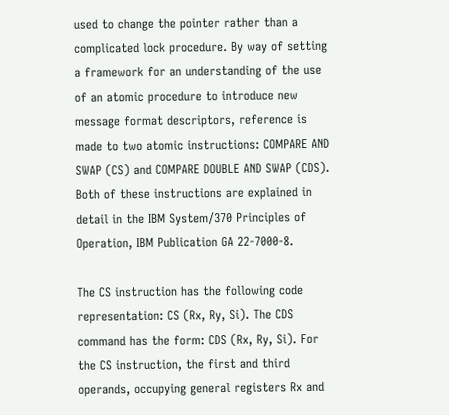used to change the pointer rather than a complicated lock procedure. By way of setting a framework for an understanding of the use of an atomic procedure to introduce new message format descriptors, reference is made to two atomic instructions: COMPARE AND SWAP (CS) and COMPARE DOUBLE AND SWAP (CDS). Both of these instructions are explained in detail in the IBM System/370 Principles of Operation, IBM Publication GA 22-7000-8.

The CS instruction has the following code representation: CS (Rx, Ry, Si). The CDS command has the form: CDS (Rx, Ry, Si). For the CS instruction, the first and third operands, occupying general registers Rx and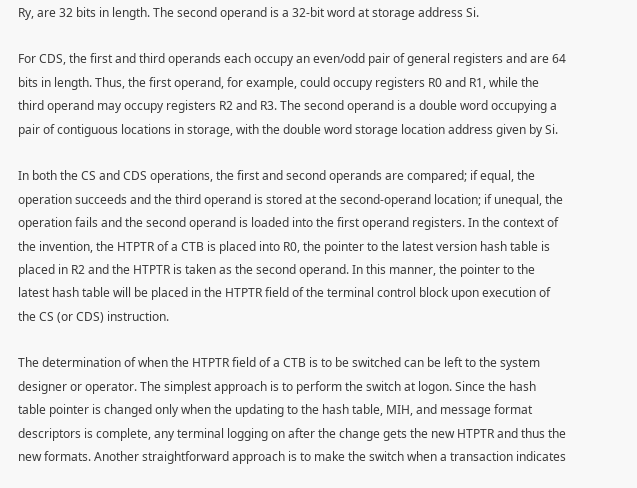Ry, are 32 bits in length. The second operand is a 32-bit word at storage address Si.

For CDS, the first and third operands each occupy an even/odd pair of general registers and are 64 bits in length. Thus, the first operand, for example, could occupy registers R0 and R1, while the third operand may occupy registers R2 and R3. The second operand is a double word occupying a pair of contiguous locations in storage, with the double word storage location address given by Si.

In both the CS and CDS operations, the first and second operands are compared; if equal, the operation succeeds and the third operand is stored at the second-operand location; if unequal, the operation fails and the second operand is loaded into the first operand registers. In the context of the invention, the HTPTR of a CTB is placed into R0, the pointer to the latest version hash table is placed in R2 and the HTPTR is taken as the second operand. In this manner, the pointer to the latest hash table will be placed in the HTPTR field of the terminal control block upon execution of the CS (or CDS) instruction.

The determination of when the HTPTR field of a CTB is to be switched can be left to the system designer or operator. The simplest approach is to perform the switch at logon. Since the hash table pointer is changed only when the updating to the hash table, MIH, and message format descriptors is complete, any terminal logging on after the change gets the new HTPTR and thus the new formats. Another straightforward approach is to make the switch when a transaction indicates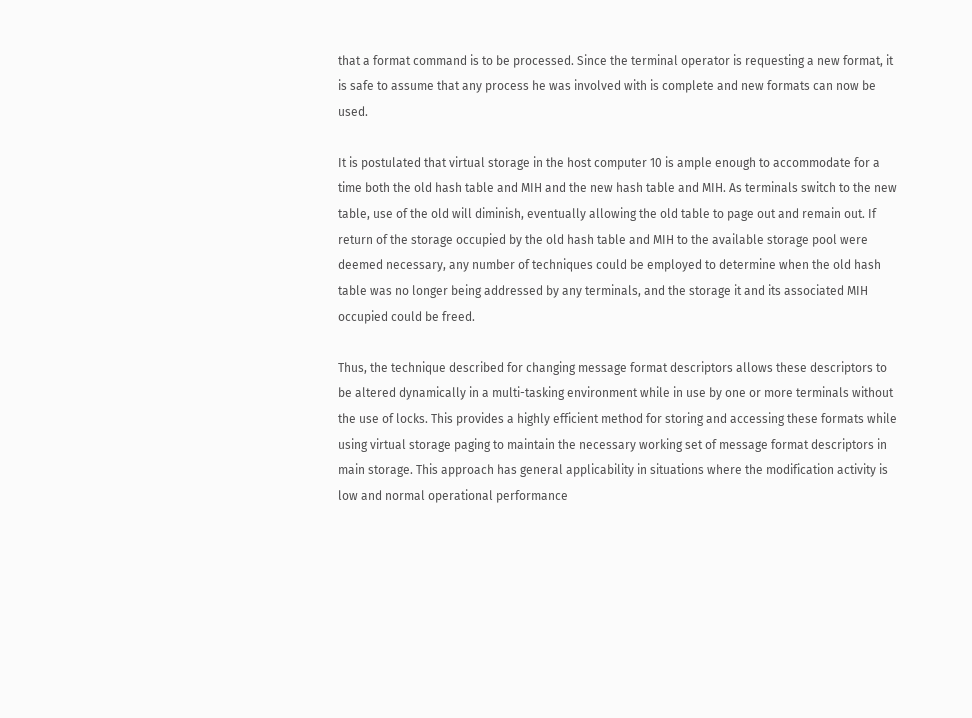that a format command is to be processed. Since the terminal operator is requesting a new format, it is safe to assume that any process he was involved with is complete and new formats can now be used.

It is postulated that virtual storage in the host computer 10 is ample enough to accommodate for a time both the old hash table and MIH and the new hash table and MIH. As terminals switch to the new table, use of the old will diminish, eventually allowing the old table to page out and remain out. If return of the storage occupied by the old hash table and MIH to the available storage pool were deemed necessary, any number of techniques could be employed to determine when the old hash table was no longer being addressed by any terminals, and the storage it and its associated MIH occupied could be freed.

Thus, the technique described for changing message format descriptors allows these descriptors to be altered dynamically in a multi-tasking environment while in use by one or more terminals without the use of locks. This provides a highly efficient method for storing and accessing these formats while using virtual storage paging to maintain the necessary working set of message format descriptors in main storage. This approach has general applicability in situations where the modification activity is low and normal operational performance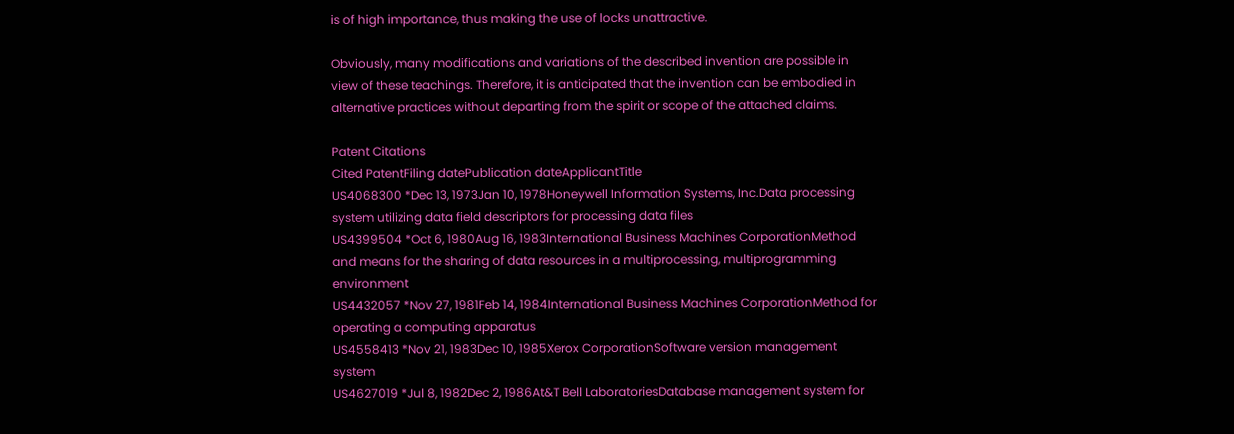is of high importance, thus making the use of locks unattractive.

Obviously, many modifications and variations of the described invention are possible in view of these teachings. Therefore, it is anticipated that the invention can be embodied in alternative practices without departing from the spirit or scope of the attached claims.

Patent Citations
Cited PatentFiling datePublication dateApplicantTitle
US4068300 *Dec 13, 1973Jan 10, 1978Honeywell Information Systems, Inc.Data processing system utilizing data field descriptors for processing data files
US4399504 *Oct 6, 1980Aug 16, 1983International Business Machines CorporationMethod and means for the sharing of data resources in a multiprocessing, multiprogramming environment
US4432057 *Nov 27, 1981Feb 14, 1984International Business Machines CorporationMethod for operating a computing apparatus
US4558413 *Nov 21, 1983Dec 10, 1985Xerox CorporationSoftware version management system
US4627019 *Jul 8, 1982Dec 2, 1986At&T Bell LaboratoriesDatabase management system for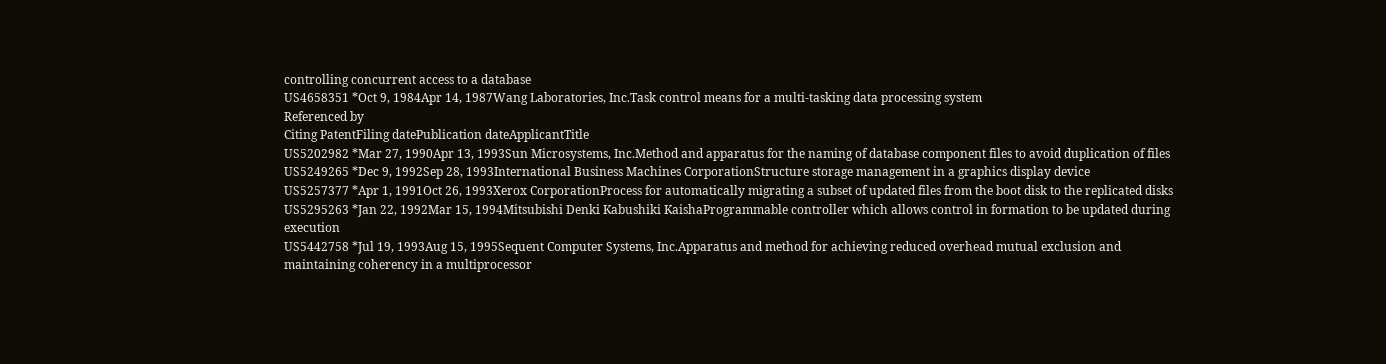controlling concurrent access to a database
US4658351 *Oct 9, 1984Apr 14, 1987Wang Laboratories, Inc.Task control means for a multi-tasking data processing system
Referenced by
Citing PatentFiling datePublication dateApplicantTitle
US5202982 *Mar 27, 1990Apr 13, 1993Sun Microsystems, Inc.Method and apparatus for the naming of database component files to avoid duplication of files
US5249265 *Dec 9, 1992Sep 28, 1993International Business Machines CorporationStructure storage management in a graphics display device
US5257377 *Apr 1, 1991Oct 26, 1993Xerox CorporationProcess for automatically migrating a subset of updated files from the boot disk to the replicated disks
US5295263 *Jan 22, 1992Mar 15, 1994Mitsubishi Denki Kabushiki KaishaProgrammable controller which allows control in formation to be updated during execution
US5442758 *Jul 19, 1993Aug 15, 1995Sequent Computer Systems, Inc.Apparatus and method for achieving reduced overhead mutual exclusion and maintaining coherency in a multiprocessor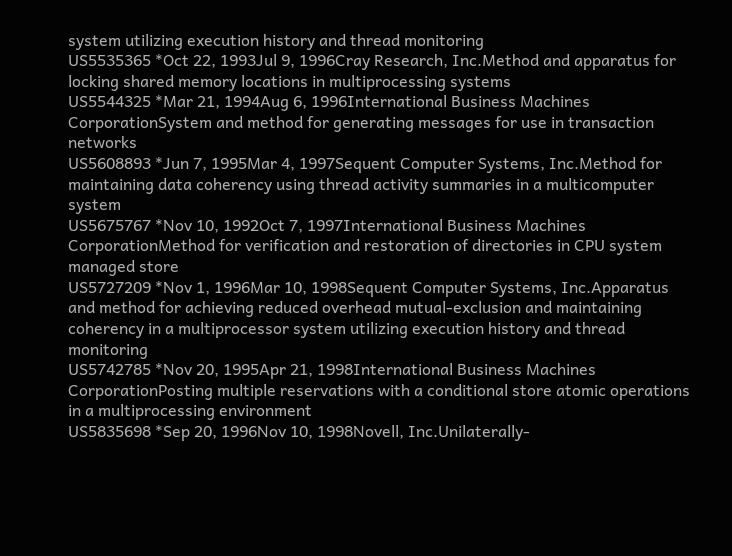system utilizing execution history and thread monitoring
US5535365 *Oct 22, 1993Jul 9, 1996Cray Research, Inc.Method and apparatus for locking shared memory locations in multiprocessing systems
US5544325 *Mar 21, 1994Aug 6, 1996International Business Machines CorporationSystem and method for generating messages for use in transaction networks
US5608893 *Jun 7, 1995Mar 4, 1997Sequent Computer Systems, Inc.Method for maintaining data coherency using thread activity summaries in a multicomputer system
US5675767 *Nov 10, 1992Oct 7, 1997International Business Machines CorporationMethod for verification and restoration of directories in CPU system managed store
US5727209 *Nov 1, 1996Mar 10, 1998Sequent Computer Systems, Inc.Apparatus and method for achieving reduced overhead mutual-exclusion and maintaining coherency in a multiprocessor system utilizing execution history and thread monitoring
US5742785 *Nov 20, 1995Apr 21, 1998International Business Machines CorporationPosting multiple reservations with a conditional store atomic operations in a multiprocessing environment
US5835698 *Sep 20, 1996Nov 10, 1998Novell, Inc.Unilaterally-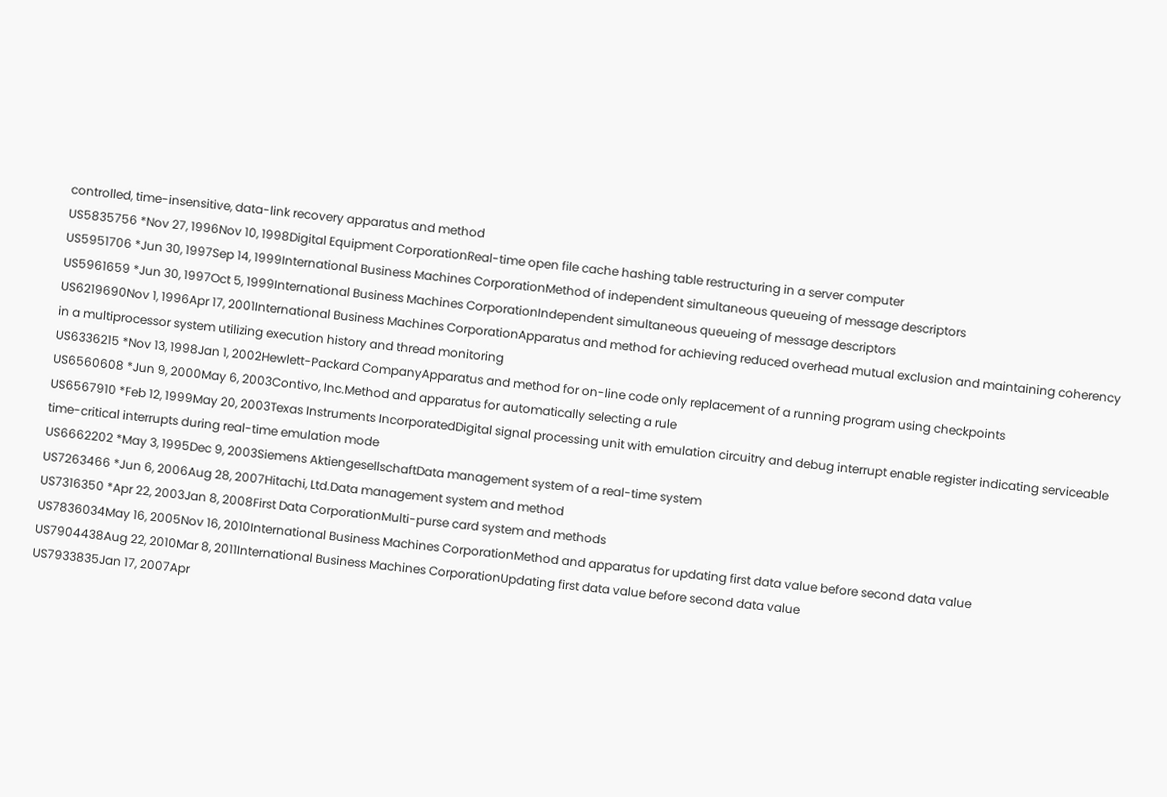controlled, time-insensitive, data-link recovery apparatus and method
US5835756 *Nov 27, 1996Nov 10, 1998Digital Equipment CorporationReal-time open file cache hashing table restructuring in a server computer
US5951706 *Jun 30, 1997Sep 14, 1999International Business Machines CorporationMethod of independent simultaneous queueing of message descriptors
US5961659 *Jun 30, 1997Oct 5, 1999International Business Machines CorporationIndependent simultaneous queueing of message descriptors
US6219690Nov 1, 1996Apr 17, 2001International Business Machines CorporationApparatus and method for achieving reduced overhead mutual exclusion and maintaining coherency in a multiprocessor system utilizing execution history and thread monitoring
US6336215 *Nov 13, 1998Jan 1, 2002Hewlett-Packard CompanyApparatus and method for on-line code only replacement of a running program using checkpoints
US6560608 *Jun 9, 2000May 6, 2003Contivo, Inc.Method and apparatus for automatically selecting a rule
US6567910 *Feb 12, 1999May 20, 2003Texas Instruments IncorporatedDigital signal processing unit with emulation circuitry and debug interrupt enable register indicating serviceable time-critical interrupts during real-time emulation mode
US6662202 *May 3, 1995Dec 9, 2003Siemens AktiengesellschaftData management system of a real-time system
US7263466 *Jun 6, 2006Aug 28, 2007Hitachi, Ltd.Data management system and method
US7316350 *Apr 22, 2003Jan 8, 2008First Data CorporationMulti-purse card system and methods
US7836034May 16, 2005Nov 16, 2010International Business Machines CorporationMethod and apparatus for updating first data value before second data value
US7904438Aug 22, 2010Mar 8, 2011International Business Machines CorporationUpdating first data value before second data value
US7933835Jan 17, 2007Apr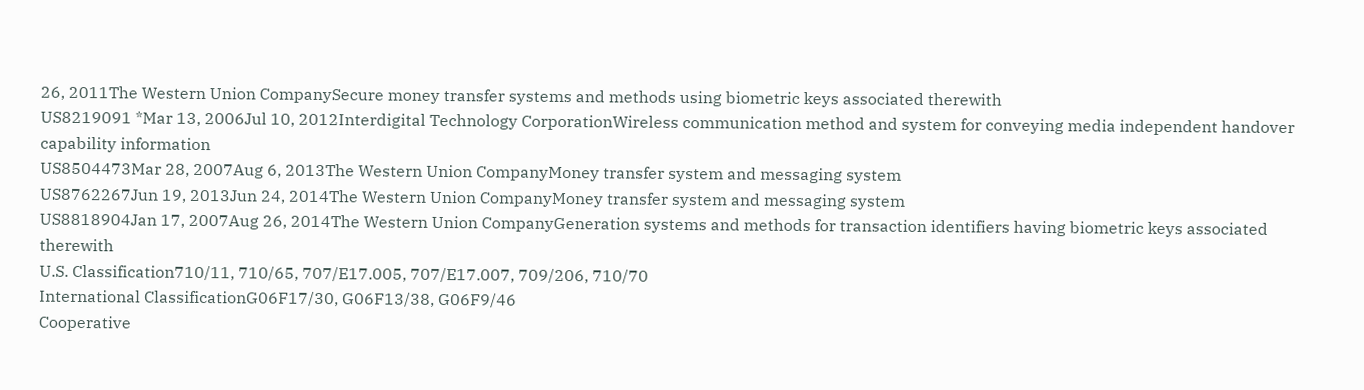26, 2011The Western Union CompanySecure money transfer systems and methods using biometric keys associated therewith
US8219091 *Mar 13, 2006Jul 10, 2012Interdigital Technology CorporationWireless communication method and system for conveying media independent handover capability information
US8504473Mar 28, 2007Aug 6, 2013The Western Union CompanyMoney transfer system and messaging system
US8762267Jun 19, 2013Jun 24, 2014The Western Union CompanyMoney transfer system and messaging system
US8818904Jan 17, 2007Aug 26, 2014The Western Union CompanyGeneration systems and methods for transaction identifiers having biometric keys associated therewith
U.S. Classification710/11, 710/65, 707/E17.005, 707/E17.007, 709/206, 710/70
International ClassificationG06F17/30, G06F13/38, G06F9/46
Cooperative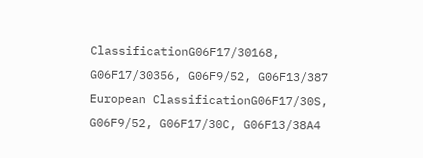ClassificationG06F17/30168, G06F17/30356, G06F9/52, G06F13/387
European ClassificationG06F17/30S, G06F9/52, G06F17/30C, G06F13/38A4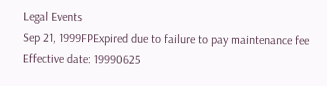Legal Events
Sep 21, 1999FPExpired due to failure to pay maintenance fee
Effective date: 19990625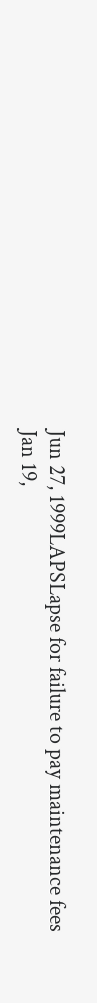Jun 27, 1999LAPSLapse for failure to pay maintenance fees
Jan 19,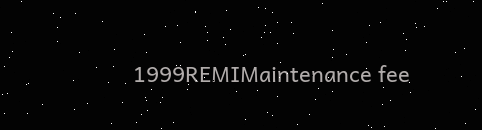1999REMIMaintenance fee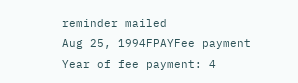reminder mailed
Aug 25, 1994FPAYFee payment
Year of fee payment: 4